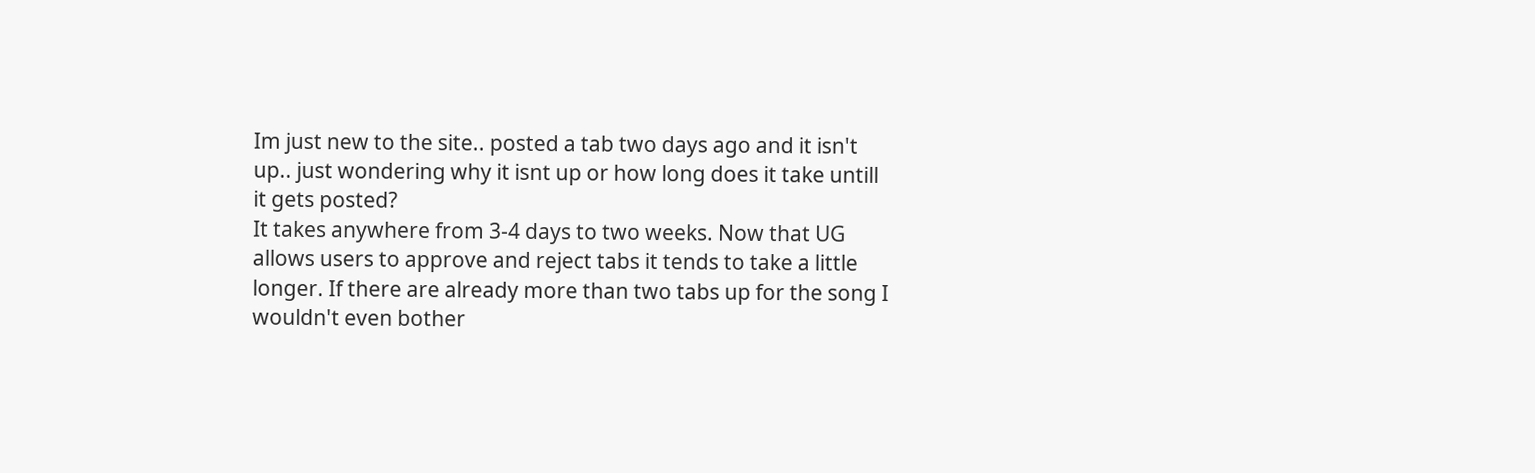Im just new to the site.. posted a tab two days ago and it isn't up.. just wondering why it isnt up or how long does it take untill it gets posted?
It takes anywhere from 3-4 days to two weeks. Now that UG allows users to approve and reject tabs it tends to take a little longer. If there are already more than two tabs up for the song I wouldn't even bother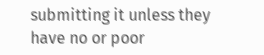submitting it unless they have no or poor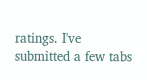ratings. I've submitted a few tabs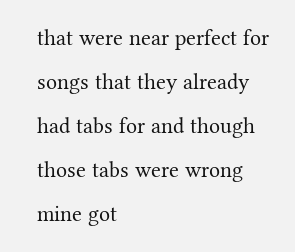that were near perfect for songs that they already had tabs for and though those tabs were wrong mine got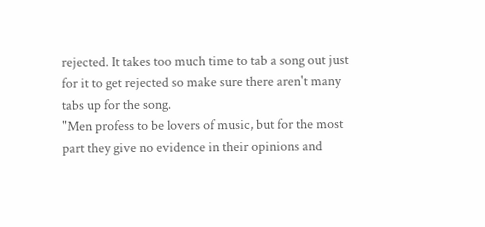rejected. It takes too much time to tab a song out just for it to get rejected so make sure there aren't many tabs up for the song.
"Men profess to be lovers of music, but for the most part they give no evidence in their opinions and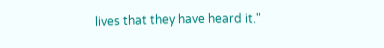lives that they have heard it."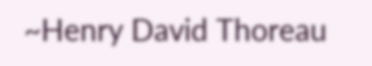~Henry David Thoreau